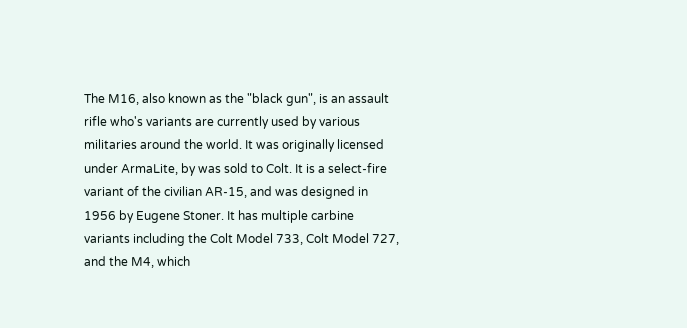The M16, also known as the "black gun", is an assault rifle who's variants are currently used by various militaries around the world. It was originally licensed under ArmaLite, by was sold to Colt. It is a select-fire variant of the civilian AR-15, and was designed in 1956 by Eugene Stoner. It has multiple carbine variants including the Colt Model 733, Colt Model 727, and the M4, which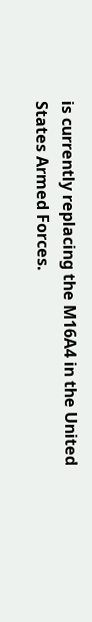is currently replacing the M16A4 in the United States Armed Forces.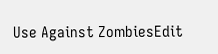Use Against ZombiesEdit